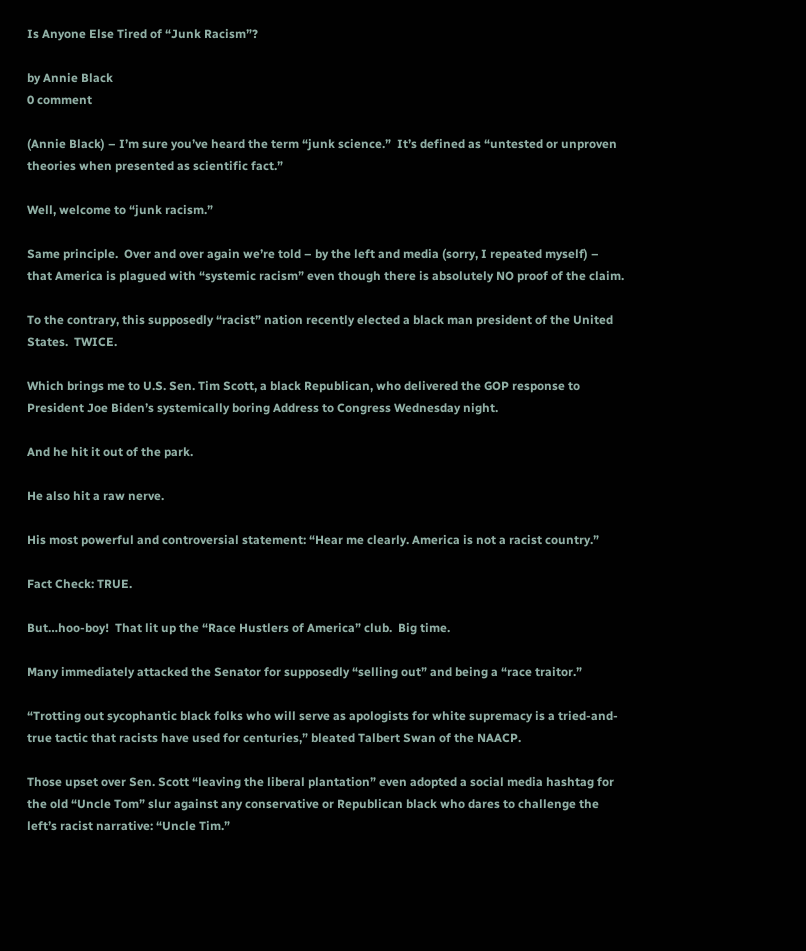Is Anyone Else Tired of “Junk Racism”?

by Annie Black
0 comment

(Annie Black) – I’m sure you’ve heard the term “junk science.”  It’s defined as “untested or unproven theories when presented as scientific fact.”

Well, welcome to “junk racism.”

Same principle.  Over and over again we’re told – by the left and media (sorry, I repeated myself) – that America is plagued with “systemic racism” even though there is absolutely NO proof of the claim.

To the contrary, this supposedly “racist” nation recently elected a black man president of the United States.  TWICE.

Which brings me to U.S. Sen. Tim Scott, a black Republican, who delivered the GOP response to President Joe Biden’s systemically boring Address to Congress Wednesday night.

And he hit it out of the park.

He also hit a raw nerve.

His most powerful and controversial statement: “Hear me clearly. America is not a racist country.”

Fact Check: TRUE.

But…hoo-boy!  That lit up the “Race Hustlers of America” club.  Big time.

Many immediately attacked the Senator for supposedly “selling out” and being a “race traitor.”

“Trotting out sycophantic black folks who will serve as apologists for white supremacy is a tried-and-true tactic that racists have used for centuries,” bleated Talbert Swan of the NAACP.

Those upset over Sen. Scott “leaving the liberal plantation” even adopted a social media hashtag for the old “Uncle Tom” slur against any conservative or Republican black who dares to challenge the left’s racist narrative: “Uncle Tim.”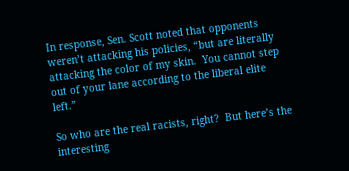In response, Sen. Scott noted that opponents weren’t attacking his policies, “but are literally attacking the color of my skin.  You cannot step out of your lane according to the liberal elite left.”

So who are the real racists, right?  But here’s the interesting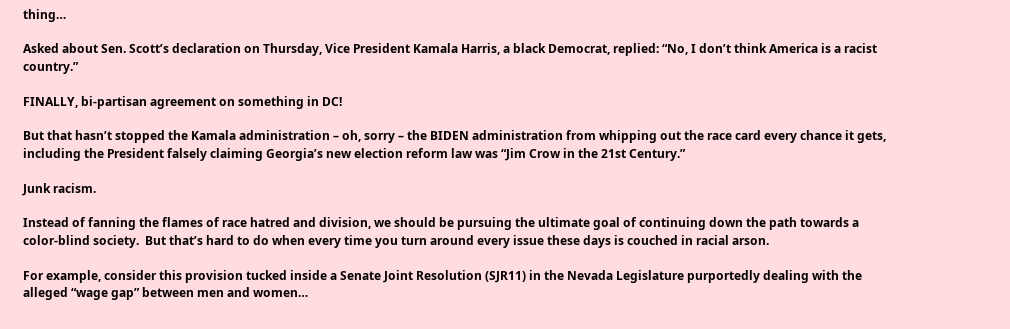thing…

Asked about Sen. Scott’s declaration on Thursday, Vice President Kamala Harris, a black Democrat, replied: “No, I don’t think America is a racist country.”

FINALLY, bi-partisan agreement on something in DC!

But that hasn’t stopped the Kamala administration – oh, sorry – the BIDEN administration from whipping out the race card every chance it gets, including the President falsely claiming Georgia’s new election reform law was “Jim Crow in the 21st Century.”

Junk racism.

Instead of fanning the flames of race hatred and division, we should be pursuing the ultimate goal of continuing down the path towards a color-blind society.  But that’s hard to do when every time you turn around every issue these days is couched in racial arson.

For example, consider this provision tucked inside a Senate Joint Resolution (SJR11) in the Nevada Legislature purportedly dealing with the alleged “wage gap” between men and women…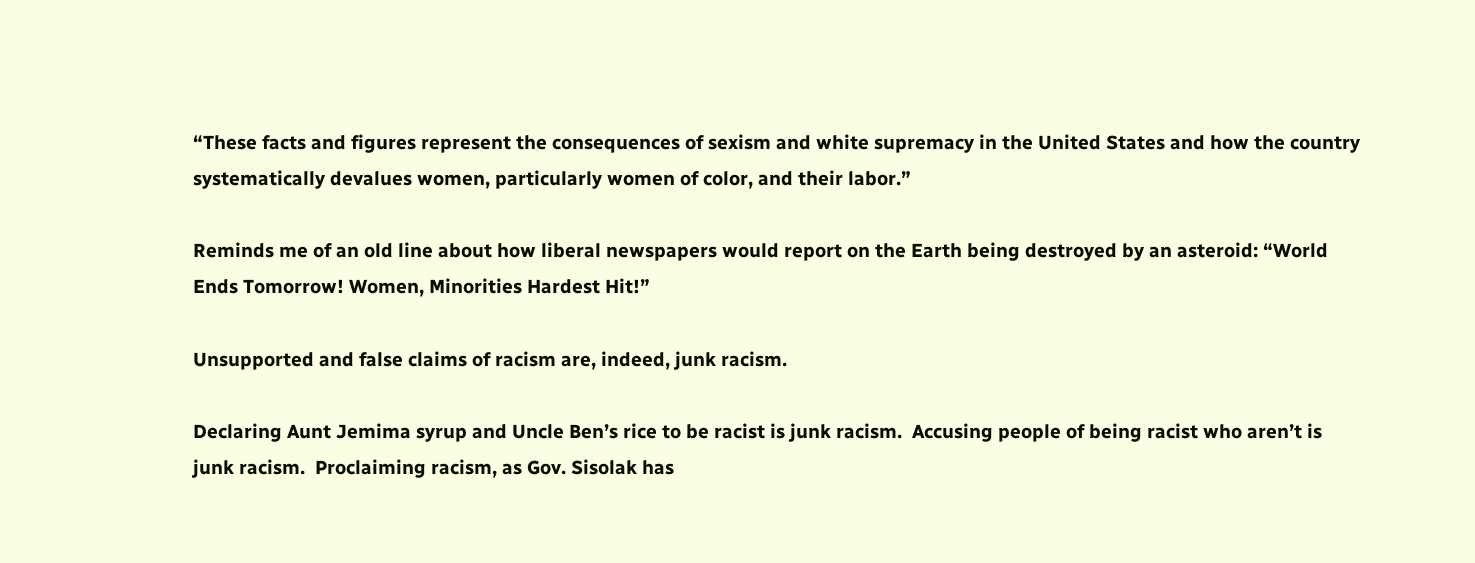“These facts and figures represent the consequences of sexism and white supremacy in the United States and how the country systematically devalues women, particularly women of color, and their labor.”

Reminds me of an old line about how liberal newspapers would report on the Earth being destroyed by an asteroid: “World Ends Tomorrow! Women, Minorities Hardest Hit!”

Unsupported and false claims of racism are, indeed, junk racism.

Declaring Aunt Jemima syrup and Uncle Ben’s rice to be racist is junk racism.  Accusing people of being racist who aren’t is junk racism.  Proclaiming racism, as Gov. Sisolak has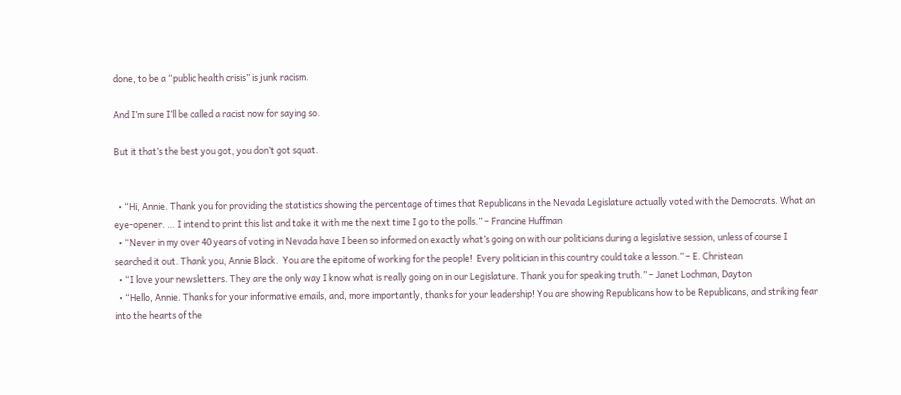done, to be a “public health crisis” is junk racism.

And I’m sure I’ll be called a racist now for saying so.

But it that’s the best you got, you don’t got squat.


  • “Hi, Annie. Thank you for providing the statistics showing the percentage of times that Republicans in the Nevada Legislature actually voted with the Democrats. What an eye-opener. … I intend to print this list and take it with me the next time I go to the polls.” – Francine Huffman
  • “Never in my over 40 years of voting in Nevada have I been so informed on exactly what’s going on with our politicians during a legislative session, unless of course I searched it out. Thank you, Annie Black.  You are the epitome of working for the people!  Every politician in this country could take a lesson.” – E. Christean
  • “I love your newsletters. They are the only way I know what is really going on in our Legislature. Thank you for speaking truth.” – Janet Lochman, Dayton
  • “Hello, Annie. Thanks for your informative emails, and, more importantly, thanks for your leadership! You are showing Republicans how to be Republicans, and striking fear into the hearts of the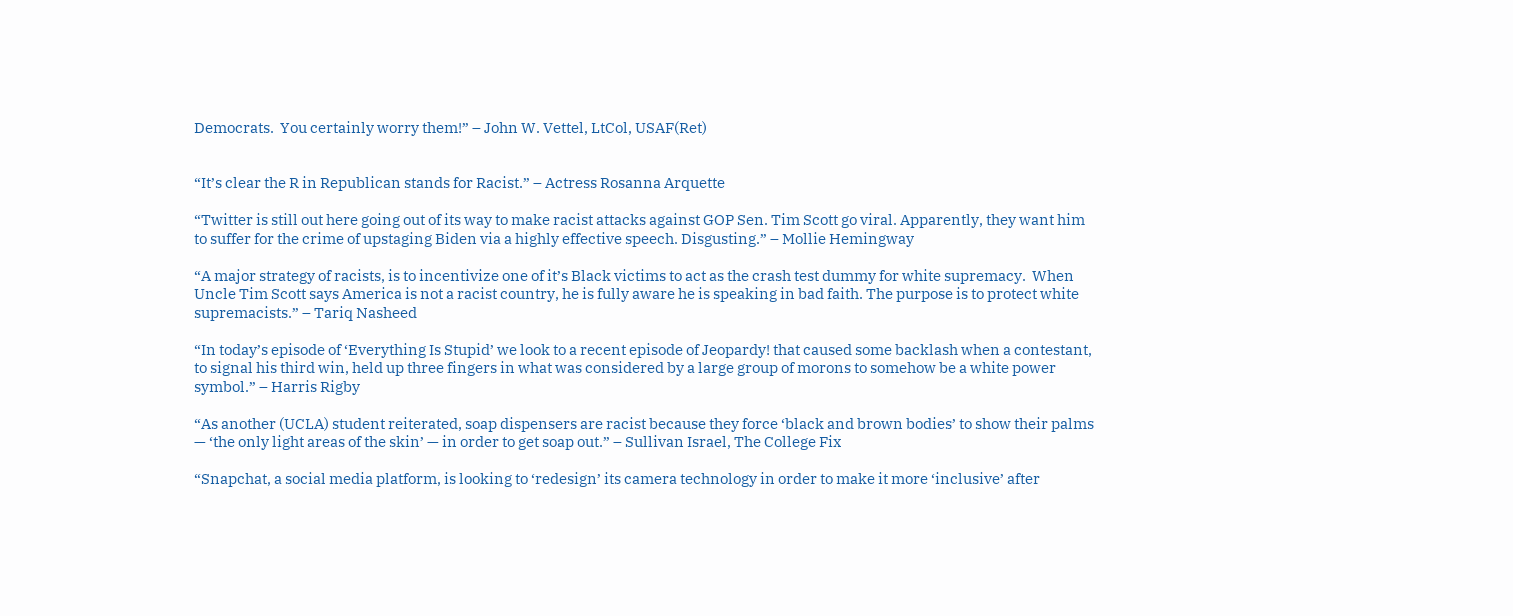Democrats.  You certainly worry them!” – John W. Vettel, LtCol, USAF(Ret)


“It’s clear the R in Republican stands for Racist.” – Actress Rosanna Arquette

“Twitter is still out here going out of its way to make racist attacks against GOP Sen. Tim Scott go viral. Apparently, they want him to suffer for the crime of upstaging Biden via a highly effective speech. Disgusting.” – Mollie Hemingway

“A major strategy of racists, is to incentivize one of it’s Black victims to act as the crash test dummy for white supremacy.  When Uncle Tim Scott says America is not a racist country, he is fully aware he is speaking in bad faith. The purpose is to protect white supremacists.” – Tariq Nasheed

“In today’s episode of ‘Everything Is Stupid’ we look to a recent episode of Jeopardy! that caused some backlash when a contestant, to signal his third win, held up three fingers in what was considered by a large group of morons to somehow be a white power symbol.” – Harris Rigby

“As another (UCLA) student reiterated, soap dispensers are racist because they force ‘black and brown bodies’ to show their palms — ‘the only light areas of the skin’ — in order to get soap out.” – Sullivan Israel, The College Fix

“Snapchat, a social media platform, is looking to ‘redesign’ its camera technology in order to make it more ‘inclusive’ after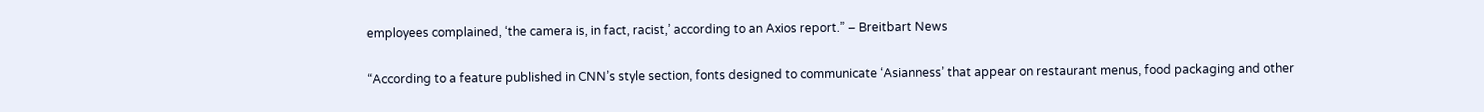employees complained, ‘the camera is, in fact, racist,’ according to an Axios report.” – Breitbart News

“According to a feature published in CNN’s style section, fonts designed to communicate ‘Asianness’ that appear on restaurant menus, food packaging and other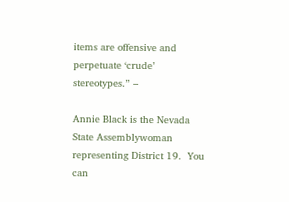items are offensive and perpetuate ‘crude’ stereotypes.” –

Annie Black is the Nevada State Assemblywoman representing District 19.  You can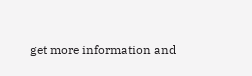get more information and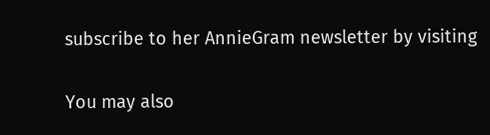subscribe to her AnnieGram newsletter by visiting

You may also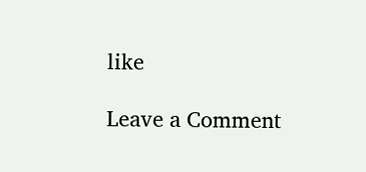like

Leave a Comment